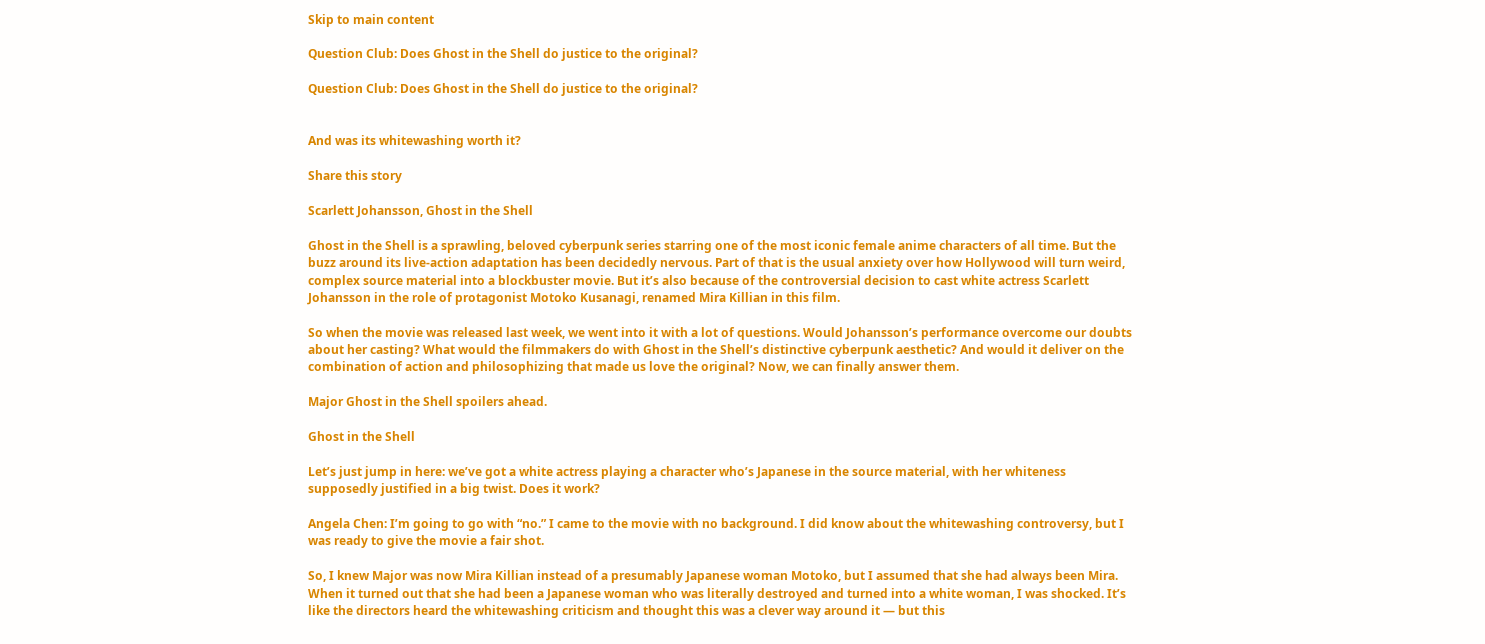Skip to main content

Question Club: Does Ghost in the Shell do justice to the original?

Question Club: Does Ghost in the Shell do justice to the original?


And was its whitewashing worth it?

Share this story

Scarlett Johansson, Ghost in the Shell

Ghost in the Shell is a sprawling, beloved cyberpunk series starring one of the most iconic female anime characters of all time. But the buzz around its live-action adaptation has been decidedly nervous. Part of that is the usual anxiety over how Hollywood will turn weird, complex source material into a blockbuster movie. But it’s also because of the controversial decision to cast white actress Scarlett Johansson in the role of protagonist Motoko Kusanagi, renamed Mira Killian in this film.

So when the movie was released last week, we went into it with a lot of questions. Would Johansson’s performance overcome our doubts about her casting? What would the filmmakers do with Ghost in the Shell’s distinctive cyberpunk aesthetic? And would it deliver on the combination of action and philosophizing that made us love the original? Now, we can finally answer them.

Major Ghost in the Shell spoilers ahead.

Ghost in the Shell

Let’s just jump in here: we’ve got a white actress playing a character who’s Japanese in the source material, with her whiteness supposedly justified in a big twist. Does it work?

Angela Chen: I’m going to go with “no.” I came to the movie with no background. I did know about the whitewashing controversy, but I was ready to give the movie a fair shot.

So, I knew Major was now Mira Killian instead of a presumably Japanese woman Motoko, but I assumed that she had always been Mira. When it turned out that she had been a Japanese woman who was literally destroyed and turned into a white woman, I was shocked. It’s like the directors heard the whitewashing criticism and thought this was a clever way around it — but this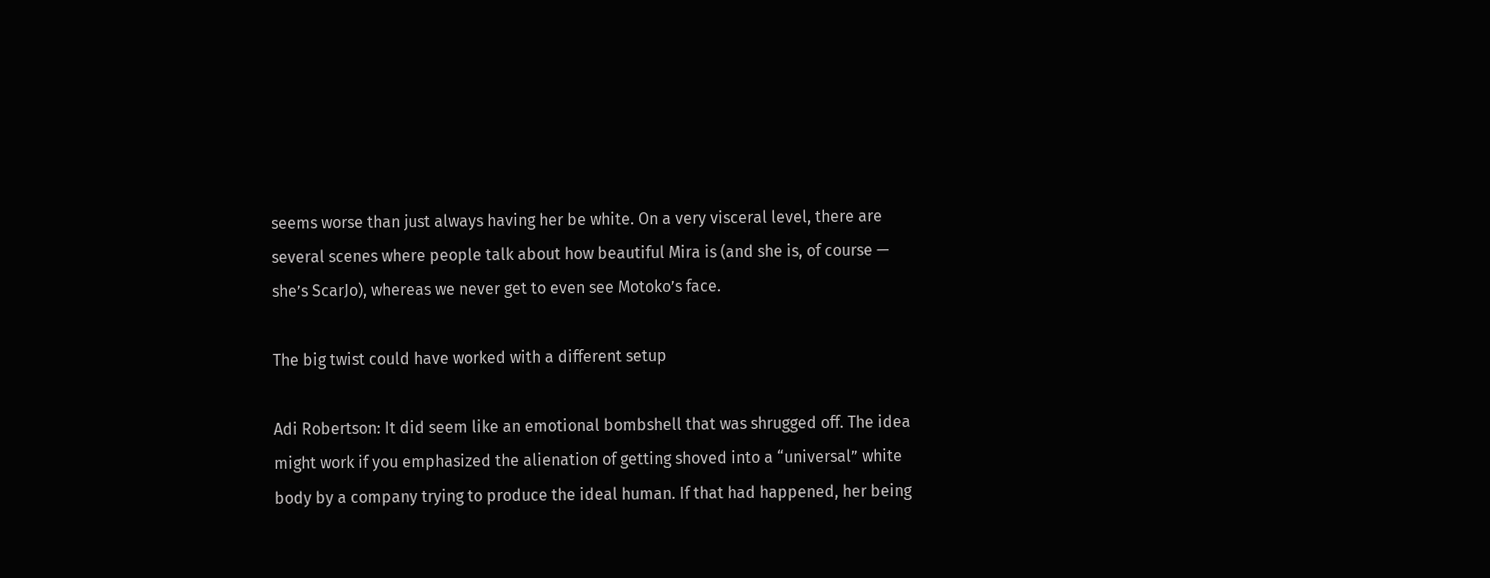seems worse than just always having her be white. On a very visceral level, there are several scenes where people talk about how beautiful Mira is (and she is, of course — she’s ScarJo), whereas we never get to even see Motoko’s face.

The big twist could have worked with a different setup

Adi Robertson: It did seem like an emotional bombshell that was shrugged off. The idea might work if you emphasized the alienation of getting shoved into a “universal” white body by a company trying to produce the ideal human. If that had happened, her being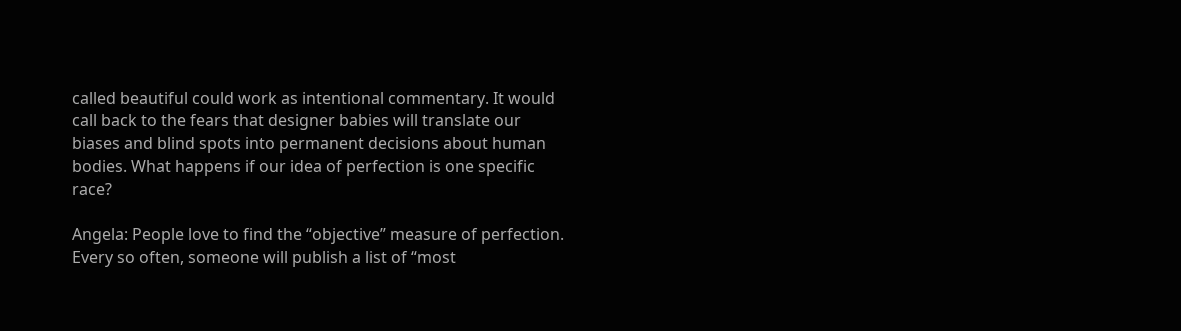called beautiful could work as intentional commentary. It would call back to the fears that designer babies will translate our biases and blind spots into permanent decisions about human bodies. What happens if our idea of perfection is one specific race?

Angela: People love to find the “objective” measure of perfection. Every so often, someone will publish a list of “most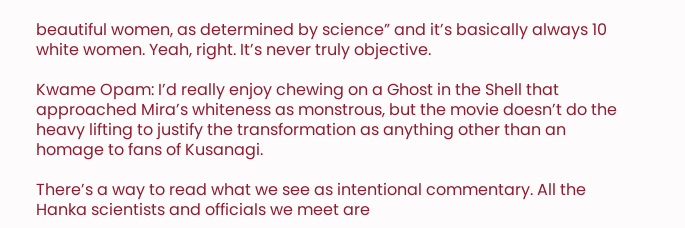beautiful women, as determined by science” and it’s basically always 10 white women. Yeah, right. It’s never truly objective.

Kwame Opam: I’d really enjoy chewing on a Ghost in the Shell that approached Mira’s whiteness as monstrous, but the movie doesn’t do the heavy lifting to justify the transformation as anything other than an homage to fans of Kusanagi.

There’s a way to read what we see as intentional commentary. All the Hanka scientists and officials we meet are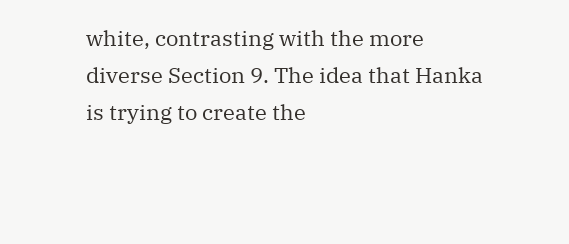white, contrasting with the more diverse Section 9. The idea that Hanka is trying to create the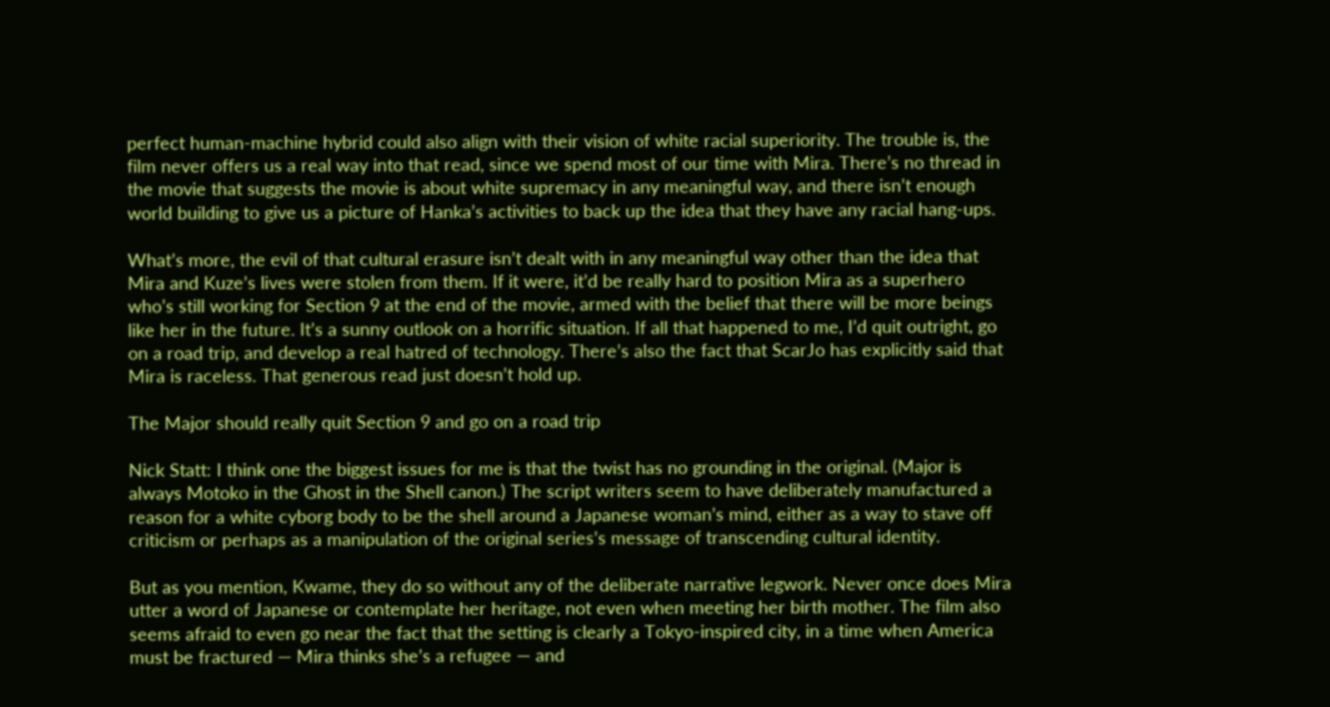perfect human-machine hybrid could also align with their vision of white racial superiority. The trouble is, the film never offers us a real way into that read, since we spend most of our time with Mira. There’s no thread in the movie that suggests the movie is about white supremacy in any meaningful way, and there isn’t enough world building to give us a picture of Hanka’s activities to back up the idea that they have any racial hang-ups.

What’s more, the evil of that cultural erasure isn’t dealt with in any meaningful way other than the idea that Mira and Kuze’s lives were stolen from them. If it were, it’d be really hard to position Mira as a superhero who’s still working for Section 9 at the end of the movie, armed with the belief that there will be more beings like her in the future. It’s a sunny outlook on a horrific situation. If all that happened to me, I’d quit outright, go on a road trip, and develop a real hatred of technology. There’s also the fact that ScarJo has explicitly said that Mira is raceless. That generous read just doesn’t hold up.

The Major should really quit Section 9 and go on a road trip

Nick Statt: I think one the biggest issues for me is that the twist has no grounding in the original. (Major is always Motoko in the Ghost in the Shell canon.) The script writers seem to have deliberately manufactured a reason for a white cyborg body to be the shell around a Japanese woman’s mind, either as a way to stave off criticism or perhaps as a manipulation of the original series’s message of transcending cultural identity.

But as you mention, Kwame, they do so without any of the deliberate narrative legwork. Never once does Mira utter a word of Japanese or contemplate her heritage, not even when meeting her birth mother. The film also seems afraid to even go near the fact that the setting is clearly a Tokyo-inspired city, in a time when America must be fractured — Mira thinks she’s a refugee — and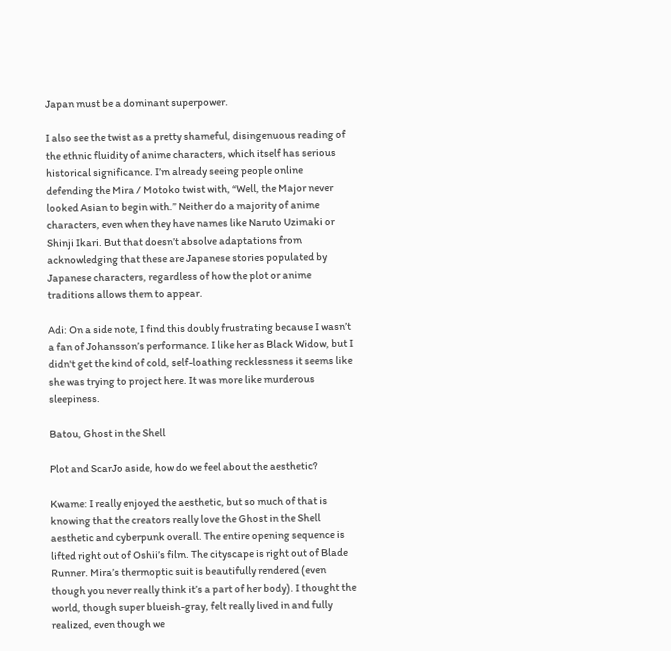Japan must be a dominant superpower.

I also see the twist as a pretty shameful, disingenuous reading of the ethnic fluidity of anime characters, which itself has serious historical significance. I’m already seeing people online defending the Mira / Motoko twist with, “Well, the Major never looked Asian to begin with.” Neither do a majority of anime characters, even when they have names like Naruto Uzimaki or Shinji Ikari. But that doesn’t absolve adaptations from acknowledging that these are Japanese stories populated by Japanese characters, regardless of how the plot or anime traditions allows them to appear.

Adi: On a side note, I find this doubly frustrating because I wasn’t a fan of Johansson’s performance. I like her as Black Widow, but I didn't get the kind of cold, self-loathing recklessness it seems like she was trying to project here. It was more like murderous sleepiness.

Batou, Ghost in the Shell

Plot and ScarJo aside, how do we feel about the aesthetic?

Kwame: I really enjoyed the aesthetic, but so much of that is knowing that the creators really love the Ghost in the Shell aesthetic and cyberpunk overall. The entire opening sequence is lifted right out of Oshii’s film. The cityscape is right out of Blade Runner. Mira’s thermoptic suit is beautifully rendered (even though you never really think it’s a part of her body). I thought the world, though super blueish-gray, felt really lived in and fully realized, even though we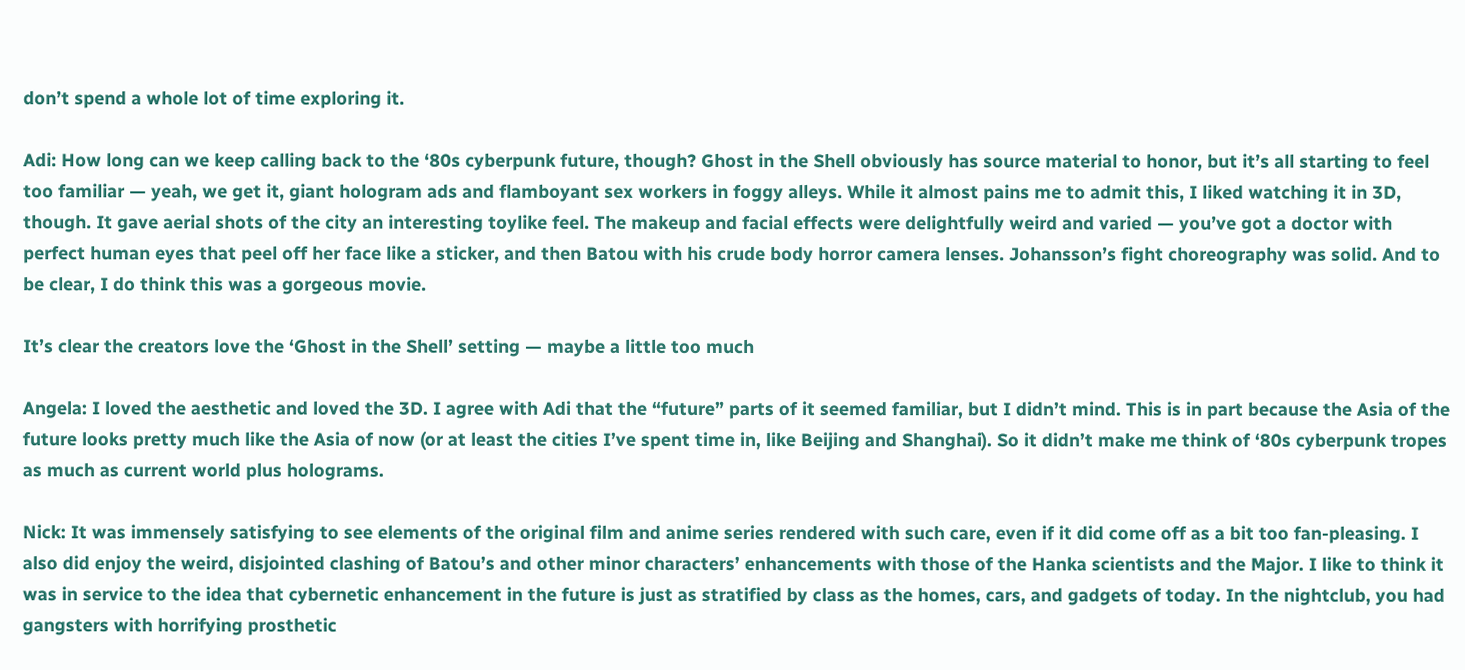don’t spend a whole lot of time exploring it.

Adi: How long can we keep calling back to the ‘80s cyberpunk future, though? Ghost in the Shell obviously has source material to honor, but it’s all starting to feel too familiar — yeah, we get it, giant hologram ads and flamboyant sex workers in foggy alleys. While it almost pains me to admit this, I liked watching it in 3D, though. It gave aerial shots of the city an interesting toylike feel. The makeup and facial effects were delightfully weird and varied — you’ve got a doctor with perfect human eyes that peel off her face like a sticker, and then Batou with his crude body horror camera lenses. Johansson’s fight choreography was solid. And to be clear, I do think this was a gorgeous movie.

It’s clear the creators love the ‘Ghost in the Shell’ setting — maybe a little too much

Angela: I loved the aesthetic and loved the 3D. I agree with Adi that the “future” parts of it seemed familiar, but I didn’t mind. This is in part because the Asia of the future looks pretty much like the Asia of now (or at least the cities I’ve spent time in, like Beijing and Shanghai). So it didn’t make me think of ‘80s cyberpunk tropes as much as current world plus holograms.

Nick: It was immensely satisfying to see elements of the original film and anime series rendered with such care, even if it did come off as a bit too fan-pleasing. I also did enjoy the weird, disjointed clashing of Batou’s and other minor characters’ enhancements with those of the Hanka scientists and the Major. I like to think it was in service to the idea that cybernetic enhancement in the future is just as stratified by class as the homes, cars, and gadgets of today. In the nightclub, you had gangsters with horrifying prosthetic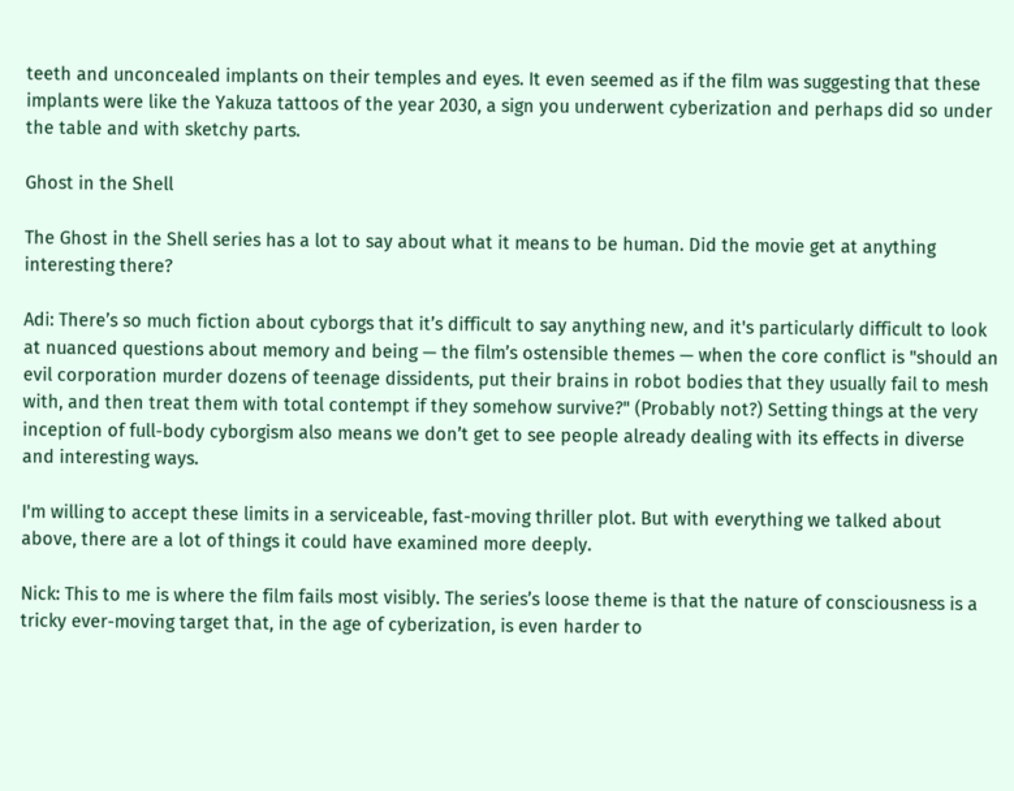teeth and unconcealed implants on their temples and eyes. It even seemed as if the film was suggesting that these implants were like the Yakuza tattoos of the year 2030, a sign you underwent cyberization and perhaps did so under the table and with sketchy parts.

Ghost in the Shell

The Ghost in the Shell series has a lot to say about what it means to be human. Did the movie get at anything interesting there?

Adi: There’s so much fiction about cyborgs that it’s difficult to say anything new, and it's particularly difficult to look at nuanced questions about memory and being — the film’s ostensible themes — when the core conflict is "should an evil corporation murder dozens of teenage dissidents, put their brains in robot bodies that they usually fail to mesh with, and then treat them with total contempt if they somehow survive?" (Probably not?) Setting things at the very inception of full-body cyborgism also means we don’t get to see people already dealing with its effects in diverse and interesting ways.

I'm willing to accept these limits in a serviceable, fast-moving thriller plot. But with everything we talked about above, there are a lot of things it could have examined more deeply.

Nick: This to me is where the film fails most visibly. The series’s loose theme is that the nature of consciousness is a tricky ever-moving target that, in the age of cyberization, is even harder to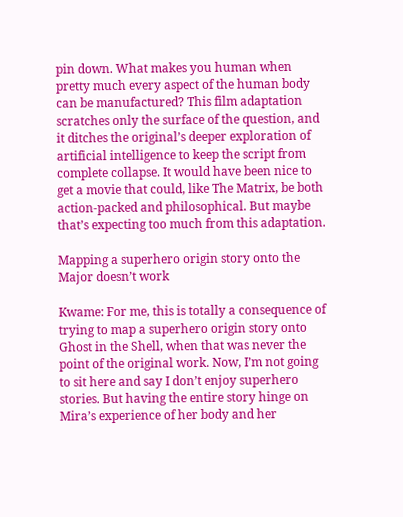pin down. What makes you human when pretty much every aspect of the human body can be manufactured? This film adaptation scratches only the surface of the question, and it ditches the original’s deeper exploration of artificial intelligence to keep the script from complete collapse. It would have been nice to get a movie that could, like The Matrix, be both action-packed and philosophical. But maybe that’s expecting too much from this adaptation.

Mapping a superhero origin story onto the Major doesn’t work

Kwame: For me, this is totally a consequence of trying to map a superhero origin story onto Ghost in the Shell, when that was never the point of the original work. Now, I’m not going to sit here and say I don’t enjoy superhero stories. But having the entire story hinge on Mira’s experience of her body and her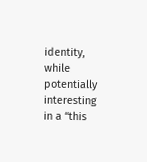identity, while potentially interesting in a “this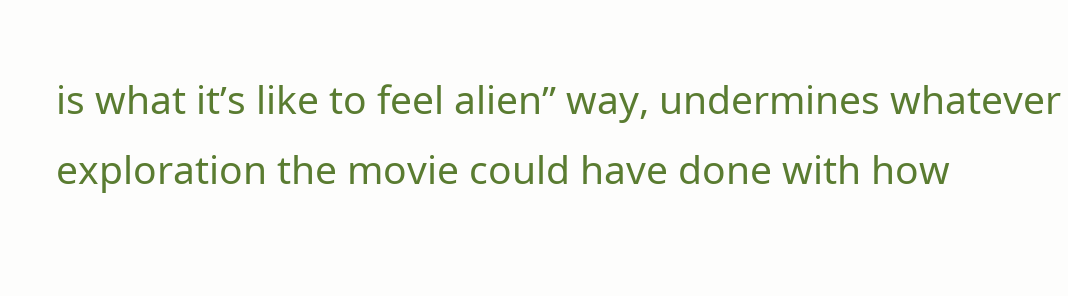is what it’s like to feel alien” way, undermines whatever exploration the movie could have done with how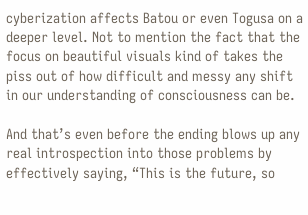cyberization affects Batou or even Togusa on a deeper level. Not to mention the fact that the focus on beautiful visuals kind of takes the piss out of how difficult and messy any shift in our understanding of consciousness can be.

And that’s even before the ending blows up any real introspection into those problems by effectively saying, “This is the future, so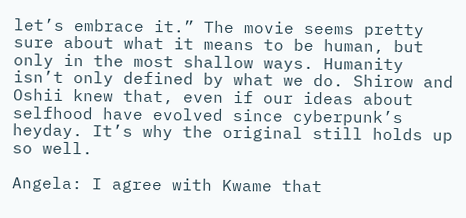let’s embrace it.” The movie seems pretty sure about what it means to be human, but only in the most shallow ways. Humanity isn’t only defined by what we do. Shirow and Oshii knew that, even if our ideas about selfhood have evolved since cyberpunk’s heyday. It’s why the original still holds up so well.

Angela: I agree with Kwame that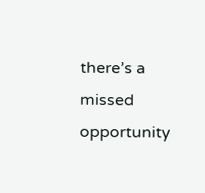there’s a missed opportunity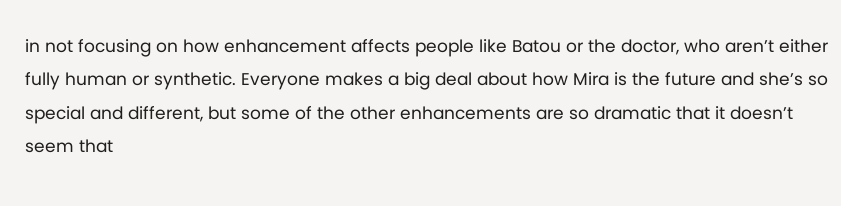in not focusing on how enhancement affects people like Batou or the doctor, who aren’t either fully human or synthetic. Everyone makes a big deal about how Mira is the future and she’s so special and different, but some of the other enhancements are so dramatic that it doesn’t seem that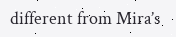different from Mira’s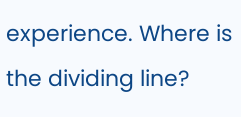experience. Where is the dividing line?